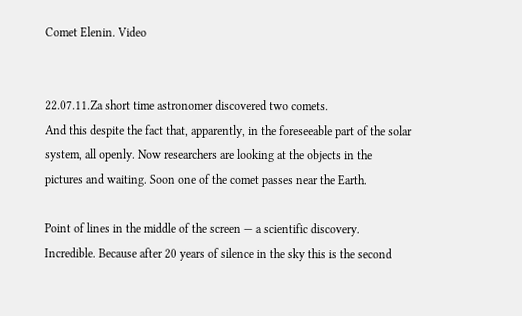Comet Elenin. Video


22.07.11.Za short time astronomer discovered two comets.
And this despite the fact that, apparently, in the foreseeable part of the solar system, all openly. Now researchers are looking at the objects in the pictures and waiting. Soon one of the comet passes near the Earth.

Point of lines in the middle of the screen — a scientific discovery. Incredible. Because after 20 years of silence in the sky this is the second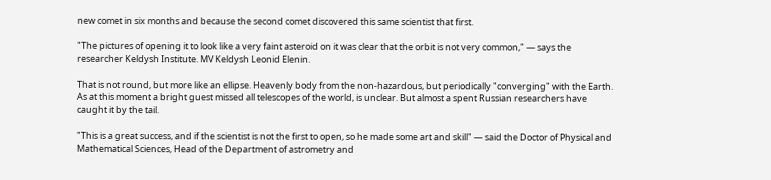new comet in six months and because the second comet discovered this same scientist that first.

"The pictures of opening it to look like a very faint asteroid on it was clear that the orbit is not very common," — says the researcher Keldysh Institute. MV Keldysh Leonid Elenin.

That is not round, but more like an ellipse. Heavenly body from the non-hazardous, but periodically "converging" with the Earth. As at this moment a bright guest missed all telescopes of the world, is unclear. But almost a spent Russian researchers have caught it by the tail.

"This is a great success, and if the scientist is not the first to open, so he made some art and skill" — said the Doctor of Physical and Mathematical Sciences, Head of the Department of astrometry and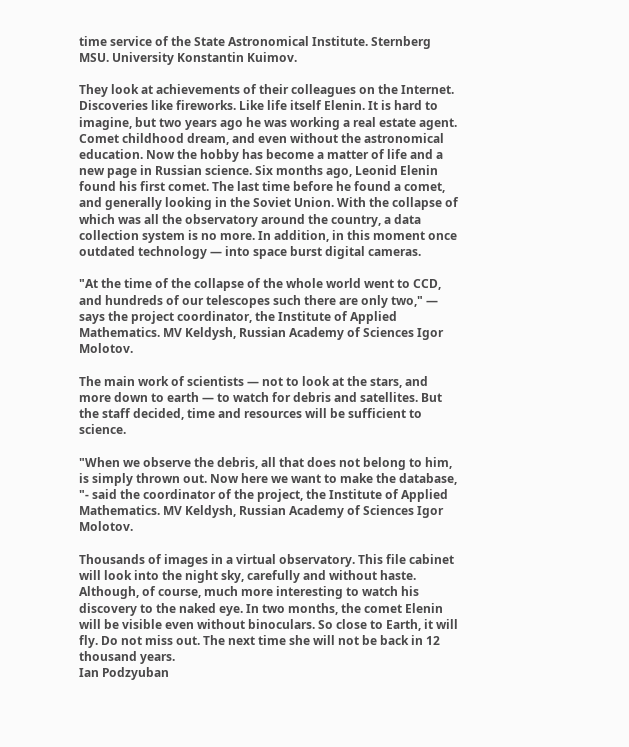time service of the State Astronomical Institute. Sternberg MSU. University Konstantin Kuimov.

They look at achievements of their colleagues on the Internet. Discoveries like fireworks. Like life itself Elenin. It is hard to imagine, but two years ago he was working a real estate agent. Comet childhood dream, and even without the astronomical education. Now the hobby has become a matter of life and a new page in Russian science. Six months ago, Leonid Elenin found his first comet. The last time before he found a comet, and generally looking in the Soviet Union. With the collapse of which was all the observatory around the country, a data collection system is no more. In addition, in this moment once outdated technology — into space burst digital cameras.

"At the time of the collapse of the whole world went to CCD, and hundreds of our telescopes such there are only two," — says the project coordinator, the Institute of Applied Mathematics. MV Keldysh, Russian Academy of Sciences Igor Molotov.

The main work of scientists — not to look at the stars, and more down to earth — to watch for debris and satellites. But the staff decided, time and resources will be sufficient to science.

"When we observe the debris, all that does not belong to him, is simply thrown out. Now here we want to make the database, "- said the coordinator of the project, the Institute of Applied Mathematics. MV Keldysh, Russian Academy of Sciences Igor Molotov.

Thousands of images in a virtual observatory. This file cabinet will look into the night sky, carefully and without haste. Although, of course, much more interesting to watch his discovery to the naked eye. In two months, the comet Elenin will be visible even without binoculars. So close to Earth, it will fly. Do not miss out. The next time she will not be back in 12 thousand years.
Ian Podzyuban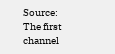Source: The first channel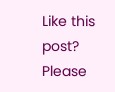Like this post? Please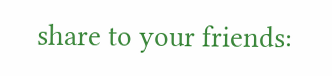share to your friends: